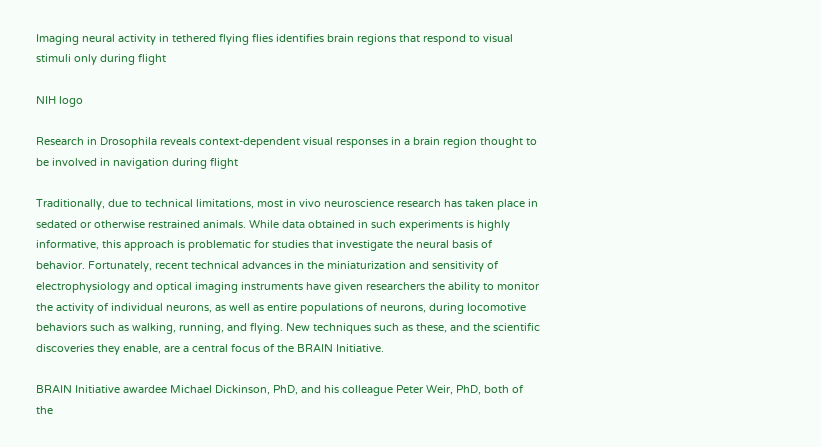Imaging neural activity in tethered flying flies identifies brain regions that respond to visual stimuli only during flight

NIH logo

Research in Drosophila reveals context-dependent visual responses in a brain region thought to be involved in navigation during flight

Traditionally, due to technical limitations, most in vivo neuroscience research has taken place in sedated or otherwise restrained animals. While data obtained in such experiments is highly informative, this approach is problematic for studies that investigate the neural basis of behavior. Fortunately, recent technical advances in the miniaturization and sensitivity of electrophysiology and optical imaging instruments have given researchers the ability to monitor the activity of individual neurons, as well as entire populations of neurons, during locomotive behaviors such as walking, running, and flying. New techniques such as these, and the scientific discoveries they enable, are a central focus of the BRAIN Initiative.

BRAIN Initiative awardee Michael Dickinson, PhD, and his colleague Peter Weir, PhD, both of the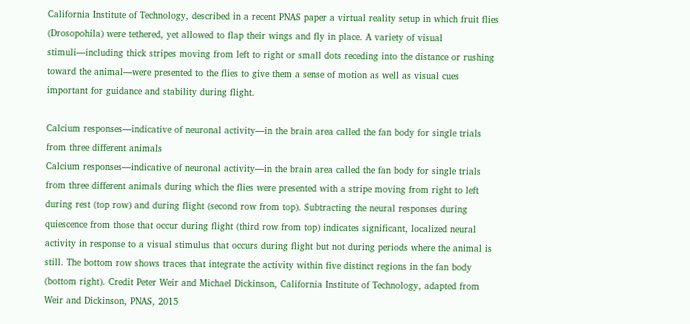California Institute of Technology, described in a recent PNAS paper a virtual reality setup in which fruit flies (Drosopohila) were tethered, yet allowed to flap their wings and fly in place. A variety of visual stimuli—including thick stripes moving from left to right or small dots receding into the distance or rushing toward the animal—were presented to the flies to give them a sense of motion as well as visual cues important for guidance and stability during flight.

Calcium responses—indicative of neuronal activity—in the brain area called the fan body for single trials from three different animals
Calcium responses—indicative of neuronal activity—in the brain area called the fan body for single trials from three different animals during which the flies were presented with a stripe moving from right to left during rest (top row) and during flight (second row from top). Subtracting the neural responses during quiescence from those that occur during flight (third row from top) indicates significant, localized neural activity in response to a visual stimulus that occurs during flight but not during periods where the animal is still. The bottom row shows traces that integrate the activity within five distinct regions in the fan body (bottom right). Credit Peter Weir and Michael Dickinson, California Institute of Technology, adapted from Weir and Dickinson, PNAS, 2015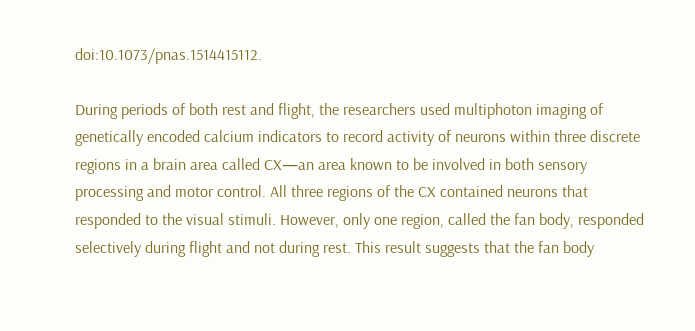doi:10.1073/pnas.1514415112.

During periods of both rest and flight, the researchers used multiphoton imaging of genetically encoded calcium indicators to record activity of neurons within three discrete regions in a brain area called CX—an area known to be involved in both sensory processing and motor control. All three regions of the CX contained neurons that responded to the visual stimuli. However, only one region, called the fan body, responded selectively during flight and not during rest. This result suggests that the fan body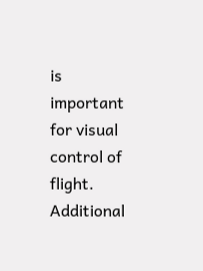is important for visual control of flight. Additional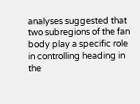analyses suggested that two subregions of the fan body play a specific role in controlling heading in the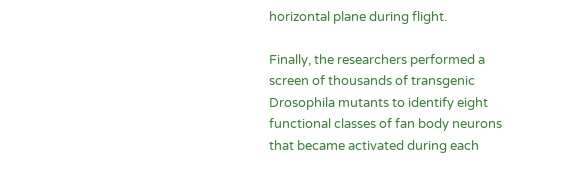horizontal plane during flight.

Finally, the researchers performed a screen of thousands of transgenic Drosophila mutants to identify eight functional classes of fan body neurons that became activated during each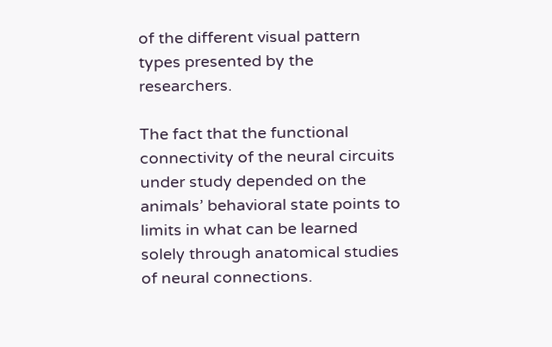of the different visual pattern types presented by the researchers.

The fact that the functional connectivity of the neural circuits under study depended on the animals’ behavioral state points to limits in what can be learned solely through anatomical studies of neural connections.